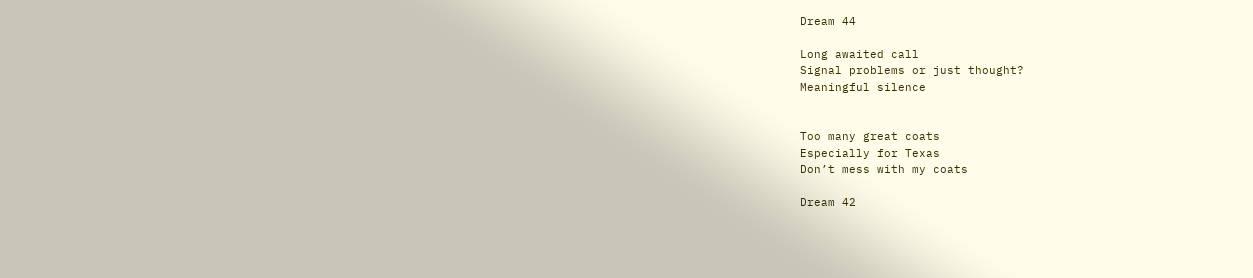Dream 44

Long awaited call
Signal problems or just thought?
Meaningful silence


Too many great coats
Especially for Texas
Don’t mess with my coats

Dream 42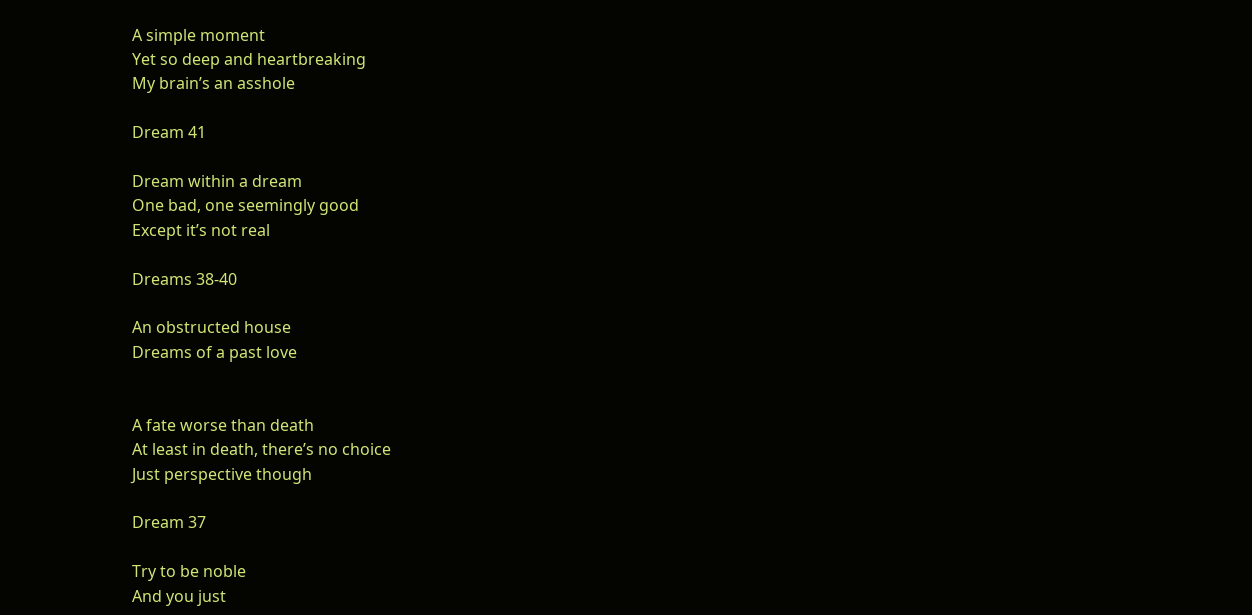A simple moment
Yet so deep and heartbreaking
My brain’s an asshole

Dream 41

Dream within a dream
One bad, one seemingly good
Except it’s not real

Dreams 38-40

An obstructed house
Dreams of a past love


A fate worse than death
At least in death, there’s no choice
Just perspective though

Dream 37

Try to be noble
And you just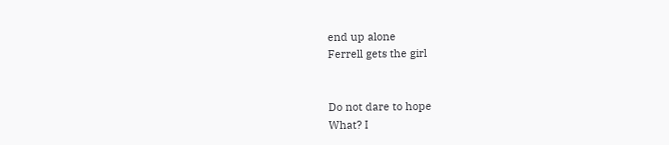end up alone
Ferrell gets the girl


Do not dare to hope
What? I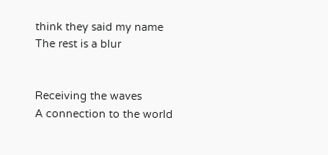think they said my name
The rest is a blur


Receiving the waves
A connection to the world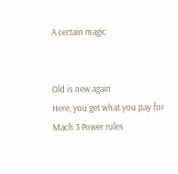A certain magic


Old is new again
Here, you get what you pay for
Mach 3 Power rules